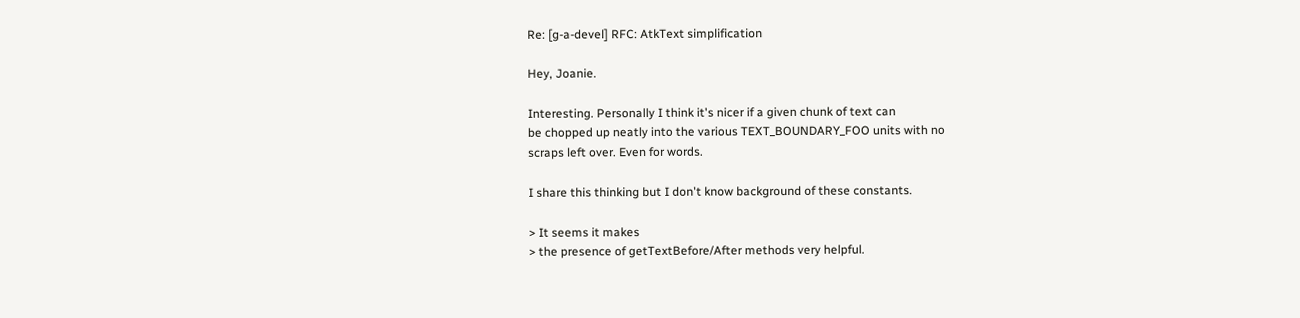Re: [g-a-devel] RFC: AtkText simplification

Hey, Joanie.

Interesting. Personally I think it's nicer if a given chunk of text can
be chopped up neatly into the various TEXT_BOUNDARY_FOO units with no
scraps left over. Even for words.

I share this thinking but I don't know background of these constants.

> It seems it makes
> the presence of getTextBefore/After methods very helpful.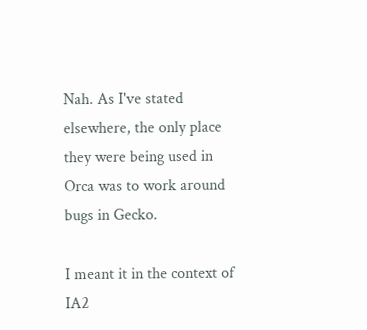Nah. As I've stated elsewhere, the only place they were being used in
Orca was to work around bugs in Gecko.

I meant it in the context of IA2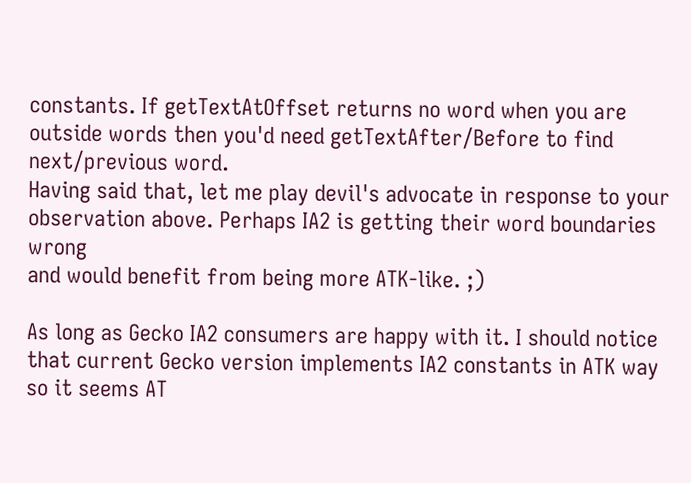constants. If getTextAtOffset returns no word when you are outside words then you'd need getTextAfter/Before to find next/previous word.
Having said that, let me play devil's advocate in response to your
observation above. Perhaps IA2 is getting their word boundaries wrong
and would benefit from being more ATK-like. ;)

As long as Gecko IA2 consumers are happy with it. I should notice that current Gecko version implements IA2 constants in ATK way so it seems AT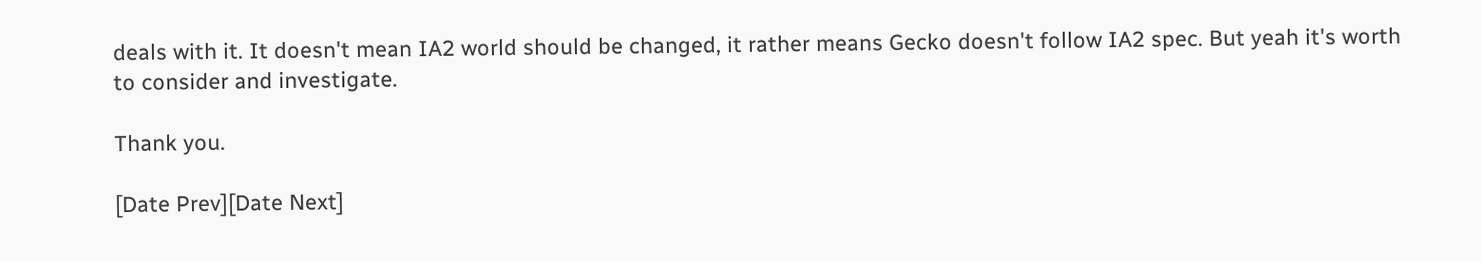deals with it. It doesn't mean IA2 world should be changed, it rather means Gecko doesn't follow IA2 spec. But yeah it's worth to consider and investigate.

Thank you.

[Date Prev][Date Next]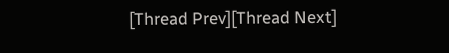[Thread Prev][Thread Next]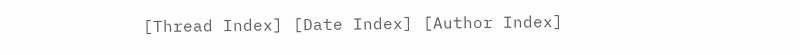[Thread Index] [Date Index] [Author Index]